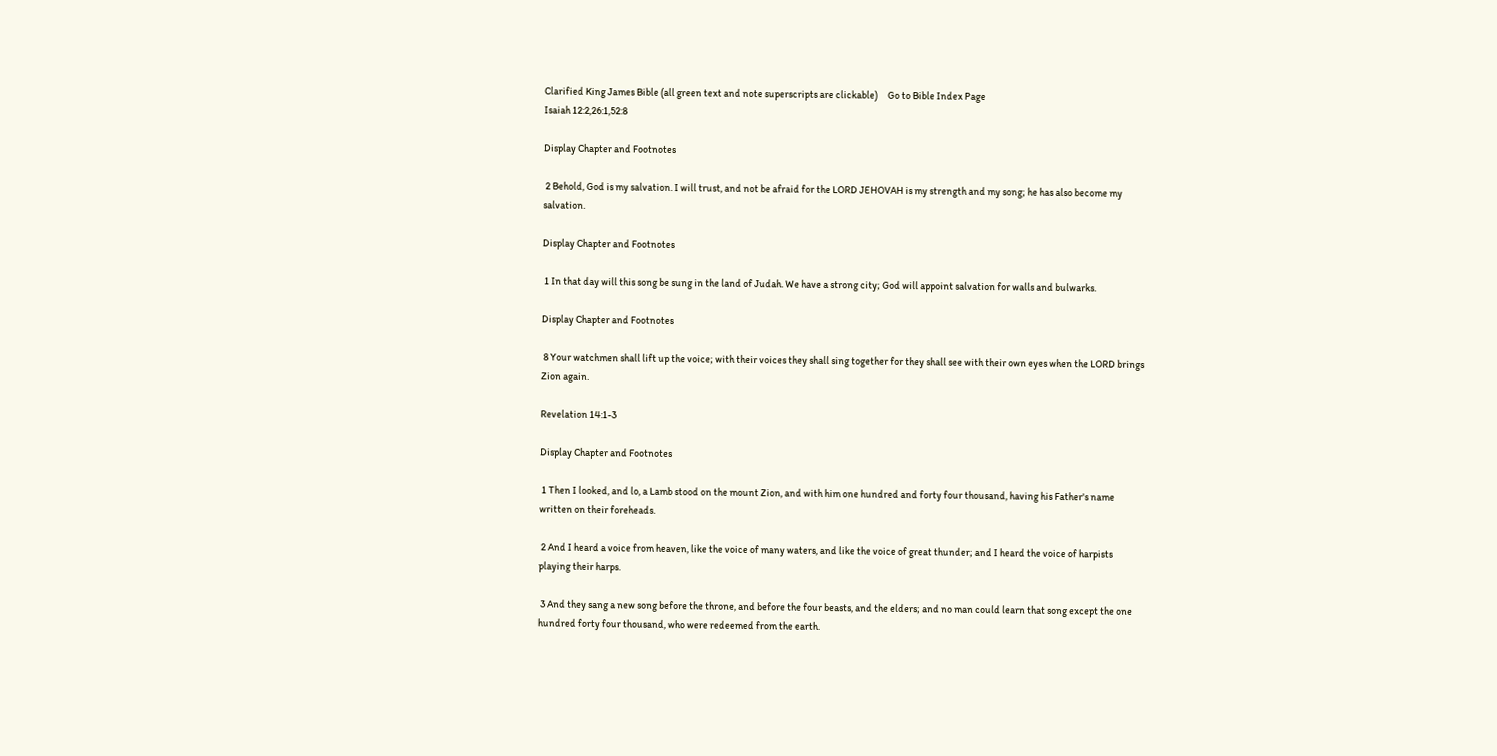Clarified King James Bible (all green text and note superscripts are clickable)     Go to Bible Index Page
Isaiah 12:2,26:1,52:8

Display Chapter and Footnotes

 2 Behold, God is my salvation. I will trust, and not be afraid for the LORD JEHOVAH is my strength and my song; he has also become my salvation.

Display Chapter and Footnotes

 1 In that day will this song be sung in the land of Judah. We have a strong city; God will appoint salvation for walls and bulwarks.

Display Chapter and Footnotes

 8 Your watchmen shall lift up the voice; with their voices they shall sing together for they shall see with their own eyes when the LORD brings Zion again.

Revelation 14:1-3

Display Chapter and Footnotes

 1 Then I looked, and lo, a Lamb stood on the mount Zion, and with him one hundred and forty four thousand, having his Father's name written on their foreheads.

 2 And I heard a voice from heaven, like the voice of many waters, and like the voice of great thunder; and I heard the voice of harpists playing their harps.

 3 And they sang a new song before the throne, and before the four beasts, and the elders; and no man could learn that song except the one hundred forty four thousand, who were redeemed from the earth.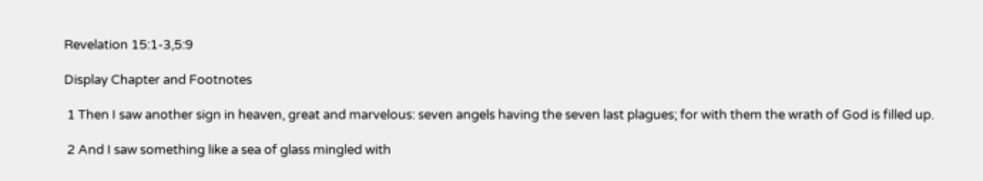Revelation 15:1-3,5:9

Display Chapter and Footnotes

 1 Then I saw another sign in heaven, great and marvelous: seven angels having the seven last plagues; for with them the wrath of God is filled up.

 2 And I saw something like a sea of glass mingled with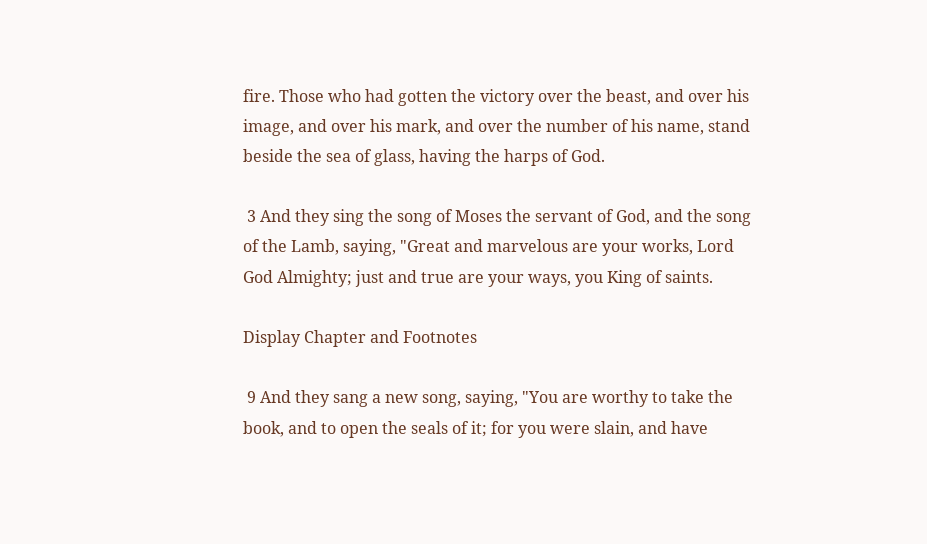fire. Those who had gotten the victory over the beast, and over his image, and over his mark, and over the number of his name, stand beside the sea of glass, having the harps of God.

 3 And they sing the song of Moses the servant of God, and the song of the Lamb, saying, "Great and marvelous are your works, Lord God Almighty; just and true are your ways, you King of saints.

Display Chapter and Footnotes

 9 And they sang a new song, saying, "You are worthy to take the book, and to open the seals of it; for you were slain, and have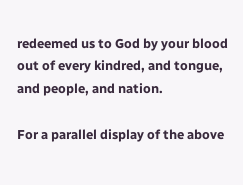redeemed us to God by your blood out of every kindred, and tongue, and people, and nation.

For a parallel display of the above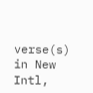verse(s) in New Intl,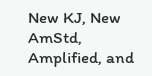New KJ, New AmStd, Amplified, and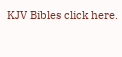KJV Bibles click here.